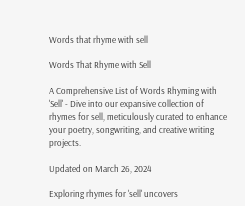Words that rhyme with sell

Words That Rhyme with Sell

A Comprehensive List of Words Rhyming with 'Sell' - Dive into our expansive collection of rhymes for sell, meticulously curated to enhance your poetry, songwriting, and creative writing projects.

Updated on March 26, 2024

Exploring rhymes for 'sell' uncovers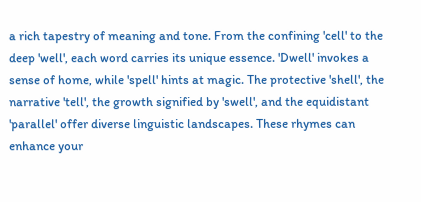a rich tapestry of meaning and tone. From the confining 'cell' to the deep 'well', each word carries its unique essence. 'Dwell' invokes a sense of home, while 'spell' hints at magic. The protective 'shell', the narrative 'tell', the growth signified by 'swell', and the equidistant 'parallel' offer diverse linguistic landscapes. These rhymes can enhance your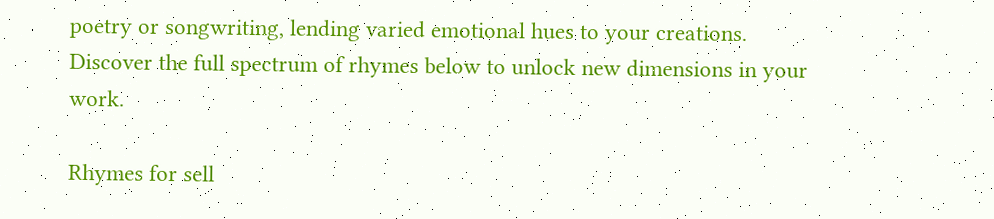poetry or songwriting, lending varied emotional hues to your creations. Discover the full spectrum of rhymes below to unlock new dimensions in your work.

Rhymes for sell